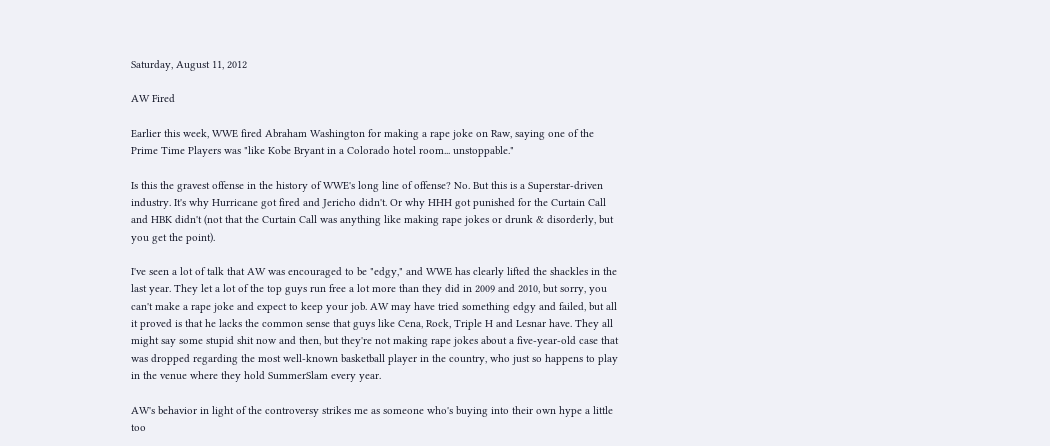Saturday, August 11, 2012

AW Fired

Earlier this week, WWE fired Abraham Washington for making a rape joke on Raw, saying one of the Prime Time Players was "like Kobe Bryant in a Colorado hotel room... unstoppable."

Is this the gravest offense in the history of WWE's long line of offense? No. But this is a Superstar-driven industry. It's why Hurricane got fired and Jericho didn't. Or why HHH got punished for the Curtain Call and HBK didn't (not that the Curtain Call was anything like making rape jokes or drunk & disorderly, but you get the point).

I've seen a lot of talk that AW was encouraged to be "edgy," and WWE has clearly lifted the shackles in the last year. They let a lot of the top guys run free a lot more than they did in 2009 and 2010, but sorry, you can't make a rape joke and expect to keep your job. AW may have tried something edgy and failed, but all it proved is that he lacks the common sense that guys like Cena, Rock, Triple H and Lesnar have. They all might say some stupid shit now and then, but they're not making rape jokes about a five-year-old case that was dropped regarding the most well-known basketball player in the country, who just so happens to play in the venue where they hold SummerSlam every year.

AW's behavior in light of the controversy strikes me as someone who's buying into their own hype a little too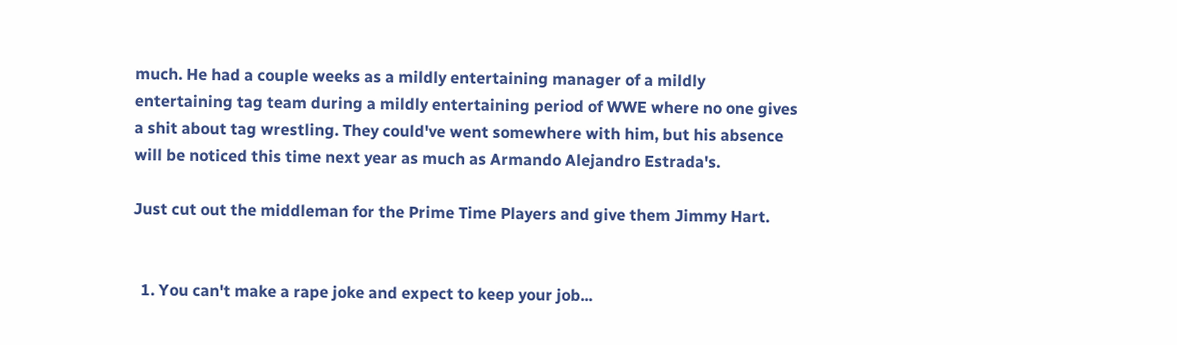much. He had a couple weeks as a mildly entertaining manager of a mildly entertaining tag team during a mildly entertaining period of WWE where no one gives a shit about tag wrestling. They could've went somewhere with him, but his absence will be noticed this time next year as much as Armando Alejandro Estrada's.

Just cut out the middleman for the Prime Time Players and give them Jimmy Hart.


  1. You can't make a rape joke and expect to keep your job...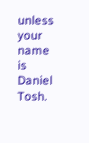unless your name is Daniel Tosh.